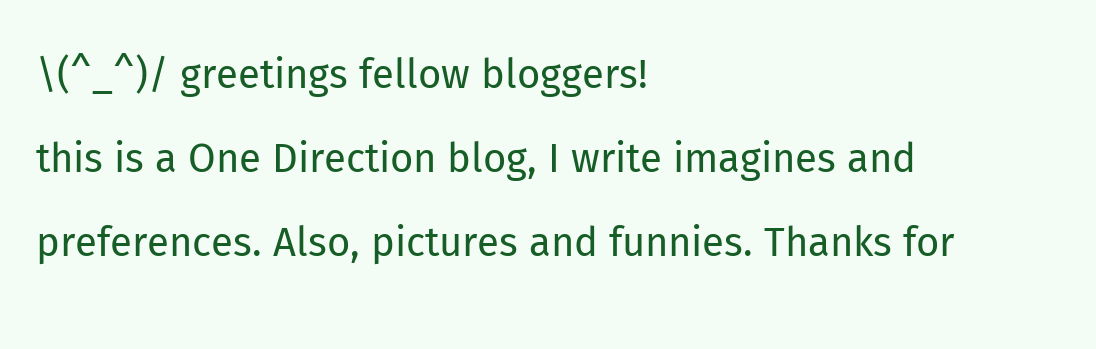\(^_^)/ greetings fellow bloggers!
this is a One Direction blog, I write imagines and preferences. Also, pictures and funnies. Thanks for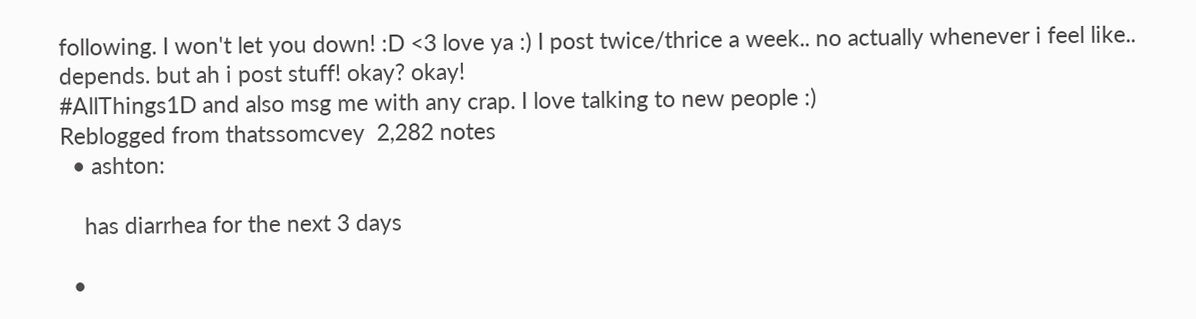following. I won't let you down! :D <3 love ya :) I post twice/thrice a week.. no actually whenever i feel like.. depends. but ah i post stuff! okay? okay!
#AllThings1D and also msg me with any crap. I love talking to new people :)
Reblogged from thatssomcvey  2,282 notes
  • ashton:

    has diarrhea for the next 3 days

  •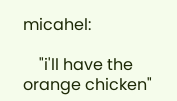micahel:

    "i'll have the orange chicken"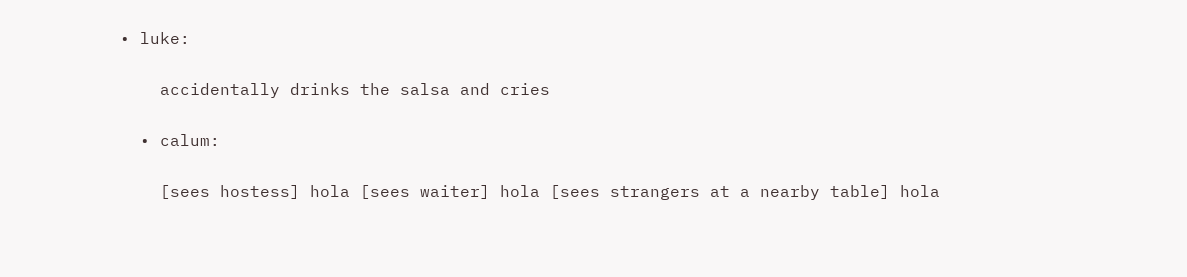• luke:

    accidentally drinks the salsa and cries

  • calum:

    [sees hostess] hola [sees waiter] hola [sees strangers at a nearby table] hola